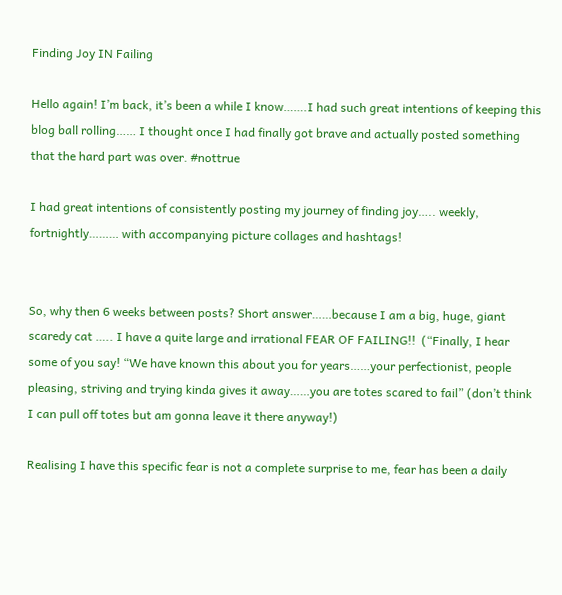Finding Joy IN Failing

Hello again! I’m back, it’s been a while I know…….I had such great intentions of keeping this blog ball rolling…… I thought once I had finally got brave and actually posted something that the hard part was over. #nottrue

I had great intentions of consistently posting my journey of finding joy….. weekly, fortnightly……… with accompanying picture collages and hashtags!


So, why then 6 weeks between posts? Short answer……because I am a big, huge, giant scaredy cat ….. I have a quite large and irrational FEAR OF FAILING!!  (“Finally, I hear some of you say! “We have known this about you for years……your perfectionist, people pleasing, striving and trying kinda gives it away……you are totes scared to fail” (don’t think I can pull off totes but am gonna leave it there anyway!)

Realising I have this specific fear is not a complete surprise to me, fear has been a daily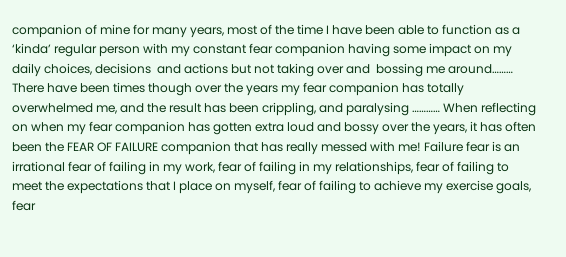companion of mine for many years, most of the time I have been able to function as a ‘kinda’ regular person with my constant fear companion having some impact on my daily choices, decisions  and actions but not taking over and  bossing me around………  There have been times though over the years my fear companion has totally overwhelmed me, and the result has been crippling, and paralysing ………… When reflecting on when my fear companion has gotten extra loud and bossy over the years, it has often been the FEAR OF FAILURE companion that has really messed with me! Failure fear is an  irrational fear of failing in my work, fear of failing in my relationships, fear of failing to meet the expectations that I place on myself, fear of failing to achieve my exercise goals, fear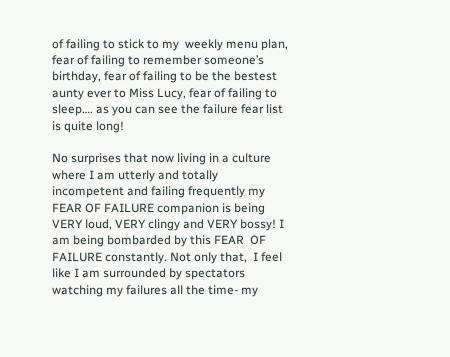of failing to stick to my  weekly menu plan, fear of failing to remember someone’s birthday, fear of failing to be the bestest  aunty ever to Miss Lucy, fear of failing to sleep…. as you can see the failure fear list is quite long!

No surprises that now living in a culture where I am utterly and totally incompetent and failing frequently my FEAR OF FAILURE companion is being VERY loud, VERY clingy and VERY bossy! I am being bombarded by this FEAR  OF FAILURE constantly. Not only that,  I feel like I am surrounded by spectators watching my failures all the time- my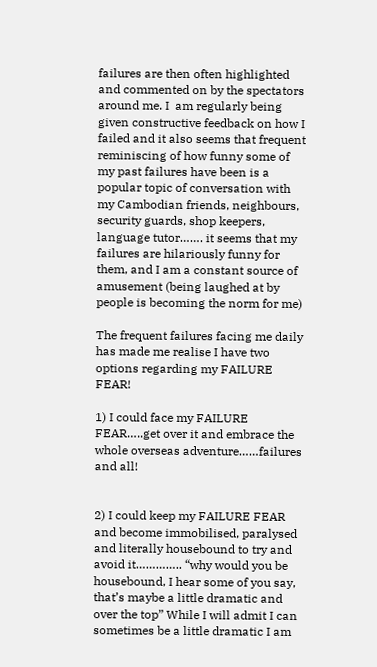failures are then often highlighted and commented on by the spectators around me. I  am regularly being given constructive feedback on how I failed and it also seems that frequent reminiscing of how funny some of my past failures have been is a popular topic of conversation with my Cambodian friends, neighbours, security guards, shop keepers, language tutor……. it seems that my failures are hilariously funny for them, and I am a constant source of amusement (being laughed at by people is becoming the norm for me)

The frequent failures facing me daily has made me realise I have two options regarding my FAILURE FEAR!

1) I could face my FAILURE FEAR…..get over it and embrace the whole overseas adventure……failures and all!


2) I could keep my FAILURE FEAR and become immobilised, paralysed and literally housebound to try and avoid it………….. “why would you be housebound, I hear some of you say, that’s maybe a little dramatic and over the top” While I will admit I can sometimes be a little dramatic I am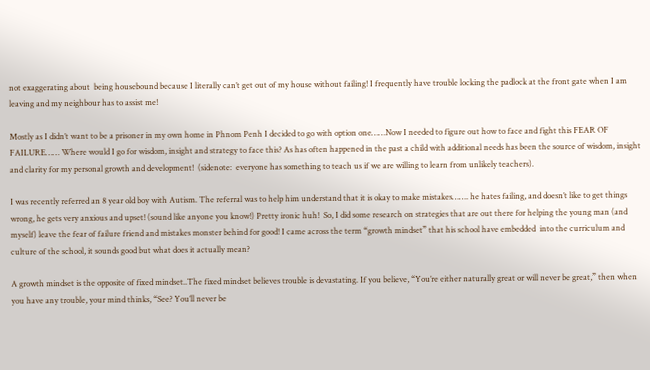not exaggerating about  being housebound because I literally can’t get out of my house without failing! I frequently have trouble locking the padlock at the front gate when I am leaving and my neighbour has to assist me!

Mostly as I didn’t want to be a prisoner in my own home in Phnom Penh I decided to go with option one……Now I needed to figure out how to face and fight this FEAR OF FAILURE…… Where would I go for wisdom, insight and strategy to face this? As has often happened in the past a child with additional needs has been the source of wisdom, insight and clarity for my personal growth and development!  (sidenote:  everyone has something to teach us if we are willing to learn from unlikely teachers).

I was recently referred an 8 year old boy with Autism. The referral was to help him understand that it is okay to make mistakes……. he hates failing, and doesn’t like to get things wrong, he gets very anxious and upset! (sound like anyone you know!) Pretty ironic huh!  So, I did some research on strategies that are out there for helping the young man (and myself) leave the fear of failure friend and mistakes monster behind for good! I came across the term “growth mindset” that his school have embedded  into the curriculum and culture of the school, it sounds good but what does it actually mean?

A growth mindset is the opposite of fixed mindset..The fixed mindset believes trouble is devastating. If you believe, “You’re either naturally great or will never be great,” then when you have any trouble, your mind thinks, “See? You’ll never be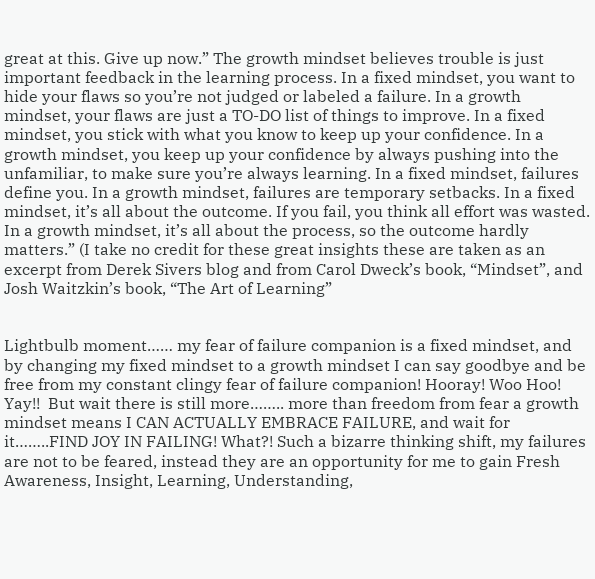great at this. Give up now.” The growth mindset believes trouble is just important feedback in the learning process. In a fixed mindset, you want to hide your flaws so you’re not judged or labeled a failure. In a growth mindset, your flaws are just a TO-DO list of things to improve. In a fixed mindset, you stick with what you know to keep up your confidence. In a growth mindset, you keep up your confidence by always pushing into the unfamiliar, to make sure you’re always learning. In a fixed mindset, failures define you. In a growth mindset, failures are temporary setbacks. In a fixed mindset, it’s all about the outcome. If you fail, you think all effort was wasted. In a growth mindset, it’s all about the process, so the outcome hardly matters.” (I take no credit for these great insights these are taken as an excerpt from Derek Sivers blog and from Carol Dweck’s book, “Mindset”, and Josh Waitzkin’s book, “The Art of Learning”


Lightbulb moment…… my fear of failure companion is a fixed mindset, and by changing my fixed mindset to a growth mindset I can say goodbye and be free from my constant clingy fear of failure companion! Hooray! Woo Hoo! Yay!!  But wait there is still more…….. more than freedom from fear a growth mindset means I CAN ACTUALLY EMBRACE FAILURE, and wait for it……..FIND JOY IN FAILING! What?! Such a bizarre thinking shift, my failures are not to be feared, instead they are an opportunity for me to gain Fresh Awareness, Insight, Learning, Understanding,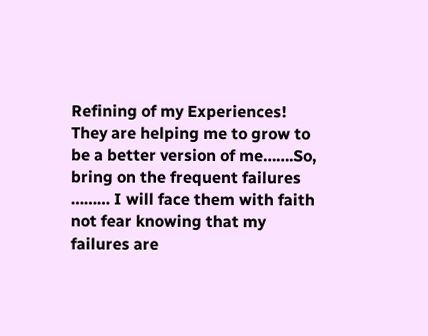Refining of my Experiences! They are helping me to grow to be a better version of me…….So, bring on the frequent failures ……… I will face them with faith not fear knowing that my failures are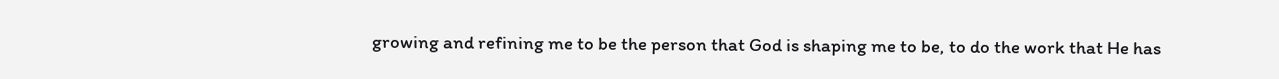growing and refining me to be the person that God is shaping me to be, to do the work that He has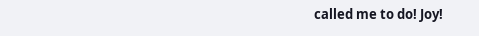called me to do! Joy!